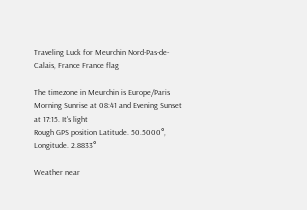Traveling Luck for Meurchin Nord-Pas-de-Calais, France France flag

The timezone in Meurchin is Europe/Paris
Morning Sunrise at 08:41 and Evening Sunset at 17:15. It's light
Rough GPS position Latitude. 50.5000°, Longitude. 2.8833°

Weather near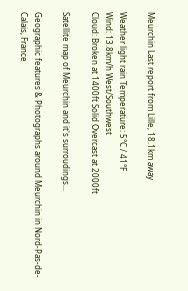Meurchin Last report from Lille, 18.1km away

Weather light rain Temperature: 5°C / 41°F
Wind: 13.8km/h West/Southwest
Cloud: Broken at 1400ft Solid Overcast at 2000ft

Satellite map of Meurchin and it's surroudings...

Geographic features & Photographs around Meurchin in Nord-Pas-de-Calais, France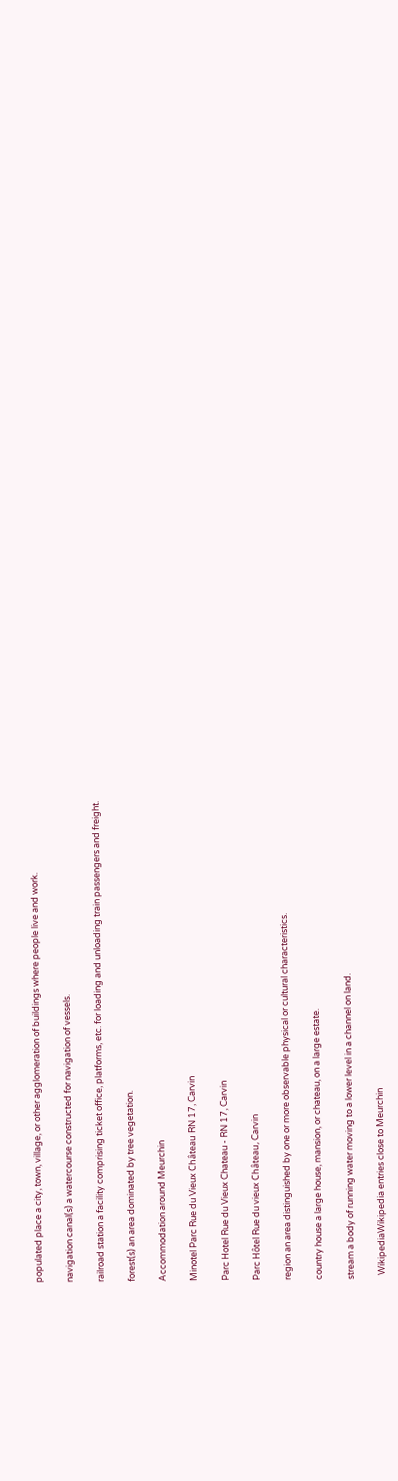populated place a city, town, village, or other agglomeration of buildings where people live and work.

navigation canal(s) a watercourse constructed for navigation of vessels.

railroad station a facility comprising ticket office, platforms, etc. for loading and unloading train passengers and freight.

forest(s) an area dominated by tree vegetation.

Accommodation around Meurchin

Minotel Parc Rue du Vieux Château RN 17, Carvin

Parc Hotel Rue du Vieux Chateau - RN 17, Carvin

Parc Hôtel Rue du vieux Château, Carvin

region an area distinguished by one or more observable physical or cultural characteristics.

country house a large house, mansion, or chateau, on a large estate.

stream a body of running water moving to a lower level in a channel on land.

  WikipediaWikipedia entries close to Meurchin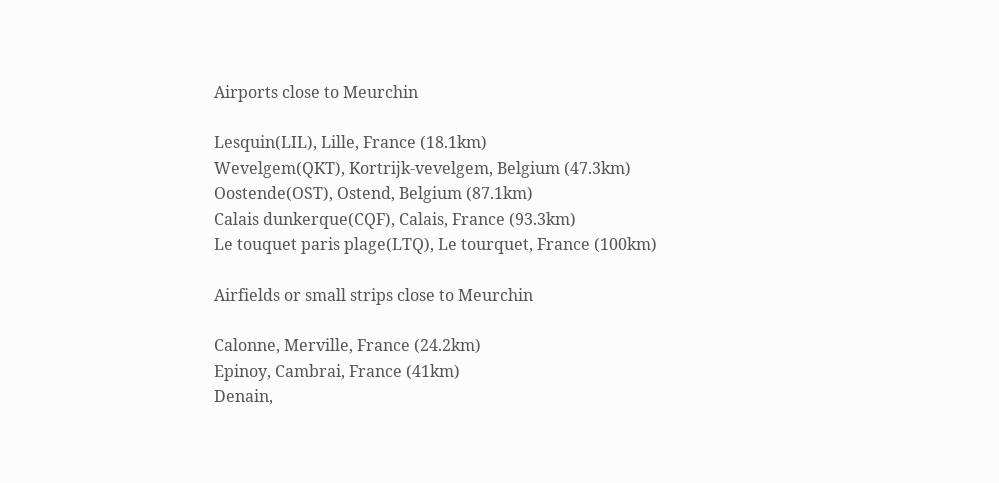Airports close to Meurchin

Lesquin(LIL), Lille, France (18.1km)
Wevelgem(QKT), Kortrijk-vevelgem, Belgium (47.3km)
Oostende(OST), Ostend, Belgium (87.1km)
Calais dunkerque(CQF), Calais, France (93.3km)
Le touquet paris plage(LTQ), Le tourquet, France (100km)

Airfields or small strips close to Meurchin

Calonne, Merville, France (24.2km)
Epinoy, Cambrai, France (41km)
Denain,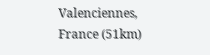Valenciennes, France (51km)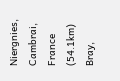Niergnies, Cambrai, France (54.1km)
Bray,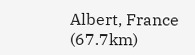Albert, France (67.7km)